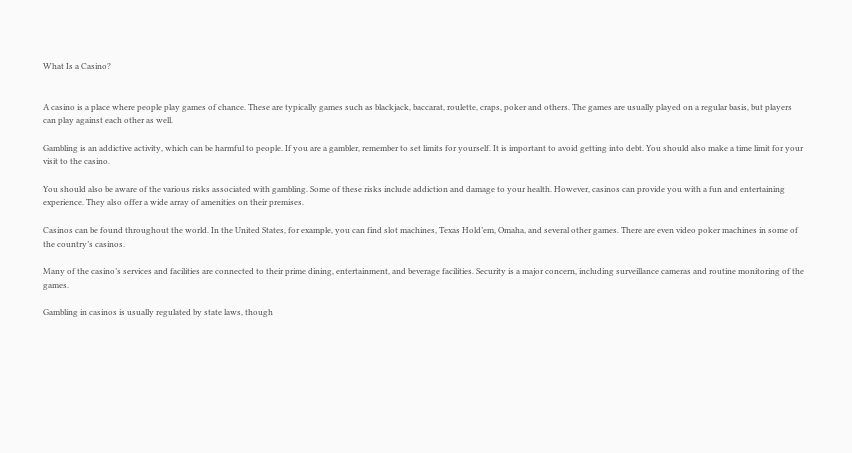What Is a Casino?


A casino is a place where people play games of chance. These are typically games such as blackjack, baccarat, roulette, craps, poker and others. The games are usually played on a regular basis, but players can play against each other as well.

Gambling is an addictive activity, which can be harmful to people. If you are a gambler, remember to set limits for yourself. It is important to avoid getting into debt. You should also make a time limit for your visit to the casino.

You should also be aware of the various risks associated with gambling. Some of these risks include addiction and damage to your health. However, casinos can provide you with a fun and entertaining experience. They also offer a wide array of amenities on their premises.

Casinos can be found throughout the world. In the United States, for example, you can find slot machines, Texas Hold’em, Omaha, and several other games. There are even video poker machines in some of the country’s casinos.

Many of the casino’s services and facilities are connected to their prime dining, entertainment, and beverage facilities. Security is a major concern, including surveillance cameras and routine monitoring of the games.

Gambling in casinos is usually regulated by state laws, though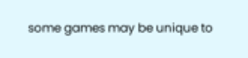some games may be unique to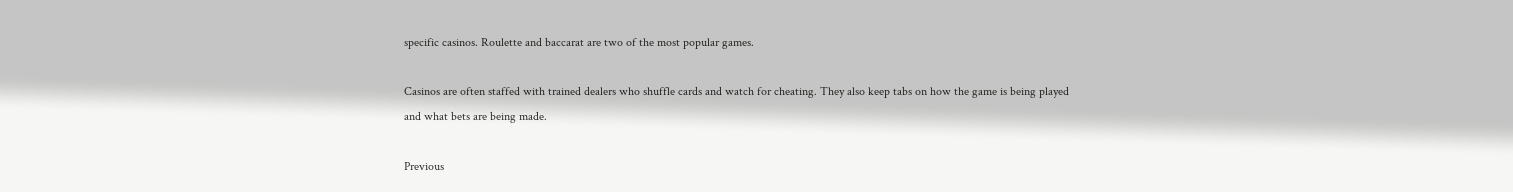specific casinos. Roulette and baccarat are two of the most popular games.

Casinos are often staffed with trained dealers who shuffle cards and watch for cheating. They also keep tabs on how the game is being played and what bets are being made.

Previous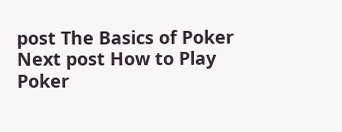post The Basics of Poker
Next post How to Play Poker